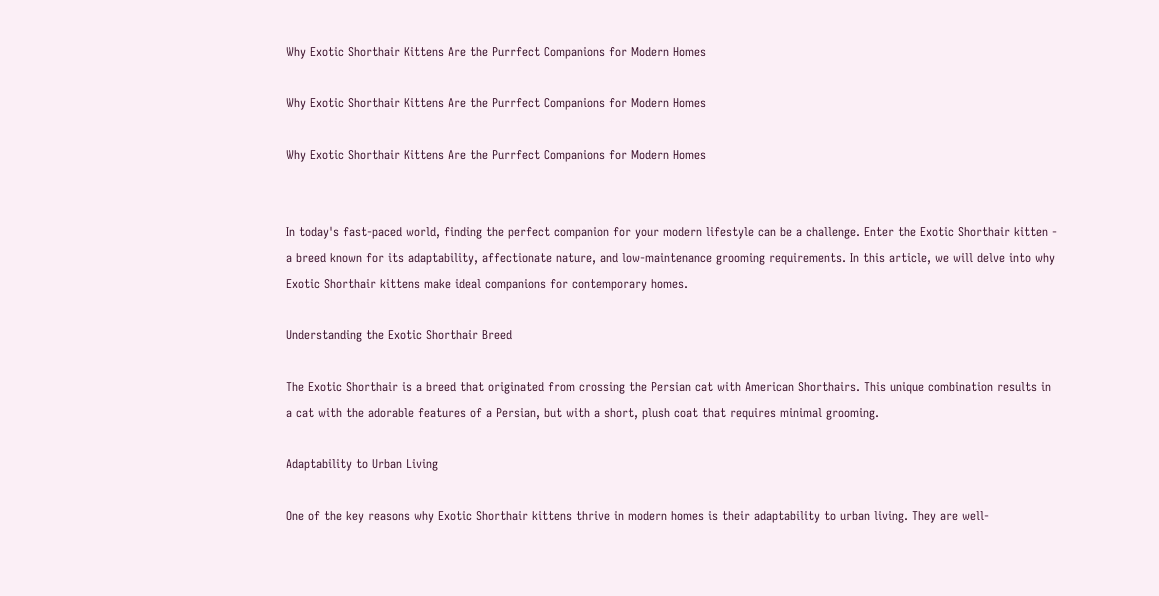Why Exotic Shorthair Kittens Are the Purrfect Companions for Modern Homes

Why Exotic Shorthair Kittens Are the Purrfect Companions for Modern Homes

Why Exotic Shorthair Kittens Are the Purrfect Companions for Modern Homes


In today's fast-paced world, finding the perfect companion for your modern lifestyle can be a challenge. Enter the Exotic Shorthair kitten - a breed known for its adaptability, affectionate nature, and low-maintenance grooming requirements. In this article, we will delve into why Exotic Shorthair kittens make ideal companions for contemporary homes.

Understanding the Exotic Shorthair Breed

The Exotic Shorthair is a breed that originated from crossing the Persian cat with American Shorthairs. This unique combination results in a cat with the adorable features of a Persian, but with a short, plush coat that requires minimal grooming.

Adaptability to Urban Living

One of the key reasons why Exotic Shorthair kittens thrive in modern homes is their adaptability to urban living. They are well-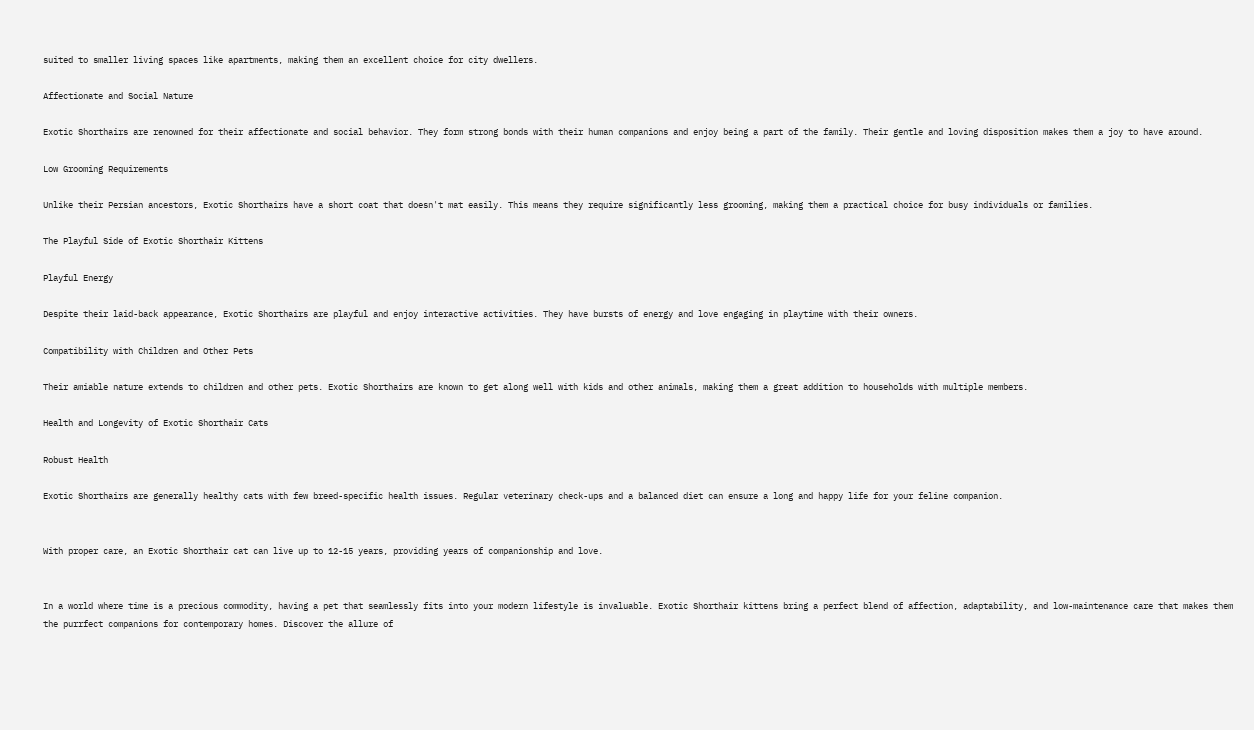suited to smaller living spaces like apartments, making them an excellent choice for city dwellers.

Affectionate and Social Nature

Exotic Shorthairs are renowned for their affectionate and social behavior. They form strong bonds with their human companions and enjoy being a part of the family. Their gentle and loving disposition makes them a joy to have around.

Low Grooming Requirements

Unlike their Persian ancestors, Exotic Shorthairs have a short coat that doesn't mat easily. This means they require significantly less grooming, making them a practical choice for busy individuals or families.

The Playful Side of Exotic Shorthair Kittens

Playful Energy

Despite their laid-back appearance, Exotic Shorthairs are playful and enjoy interactive activities. They have bursts of energy and love engaging in playtime with their owners.

Compatibility with Children and Other Pets

Their amiable nature extends to children and other pets. Exotic Shorthairs are known to get along well with kids and other animals, making them a great addition to households with multiple members.

Health and Longevity of Exotic Shorthair Cats

Robust Health

Exotic Shorthairs are generally healthy cats with few breed-specific health issues. Regular veterinary check-ups and a balanced diet can ensure a long and happy life for your feline companion.


With proper care, an Exotic Shorthair cat can live up to 12-15 years, providing years of companionship and love.


In a world where time is a precious commodity, having a pet that seamlessly fits into your modern lifestyle is invaluable. Exotic Shorthair kittens bring a perfect blend of affection, adaptability, and low-maintenance care that makes them the purrfect companions for contemporary homes. Discover the allure of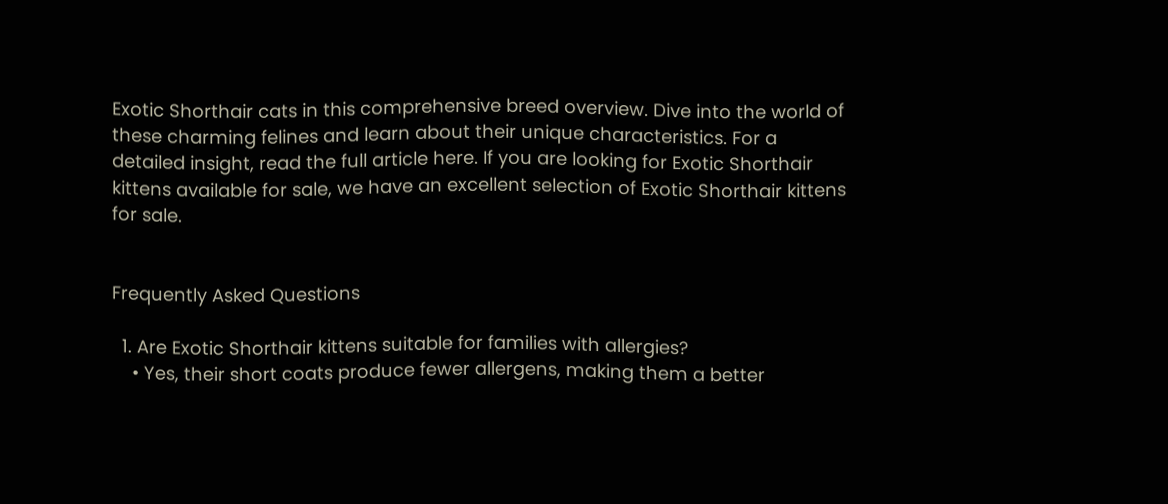Exotic Shorthair cats in this comprehensive breed overview. Dive into the world of these charming felines and learn about their unique characteristics. For a detailed insight, read the full article here. If you are looking for Exotic Shorthair kittens available for sale, we have an excellent selection of Exotic Shorthair kittens for sale.


Frequently Asked Questions

  1. Are Exotic Shorthair kittens suitable for families with allergies?
    • Yes, their short coats produce fewer allergens, making them a better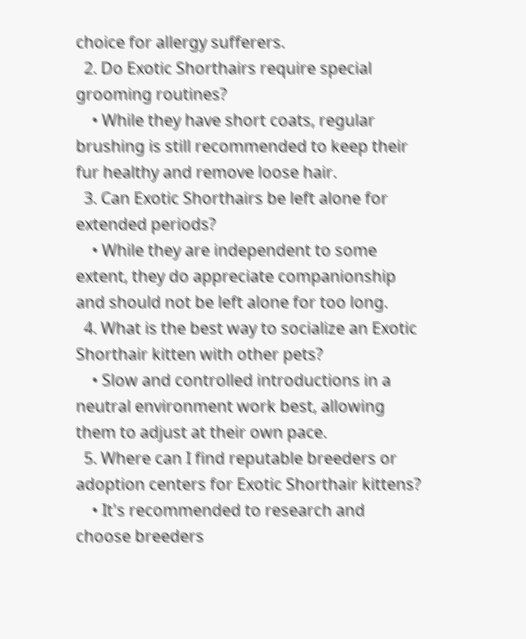choice for allergy sufferers.
  2. Do Exotic Shorthairs require special grooming routines?
    • While they have short coats, regular brushing is still recommended to keep their fur healthy and remove loose hair.
  3. Can Exotic Shorthairs be left alone for extended periods?
    • While they are independent to some extent, they do appreciate companionship and should not be left alone for too long.
  4. What is the best way to socialize an Exotic Shorthair kitten with other pets?
    • Slow and controlled introductions in a neutral environment work best, allowing them to adjust at their own pace.
  5. Where can I find reputable breeders or adoption centers for Exotic Shorthair kittens?
    • It's recommended to research and choose breeders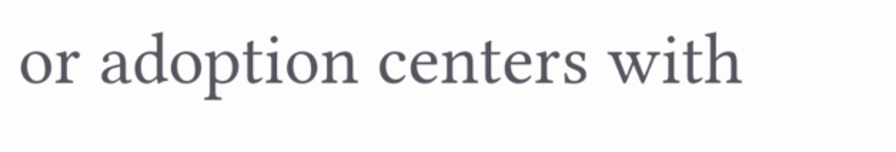or adoption centers with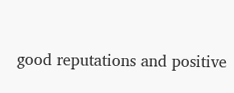good reputations and positive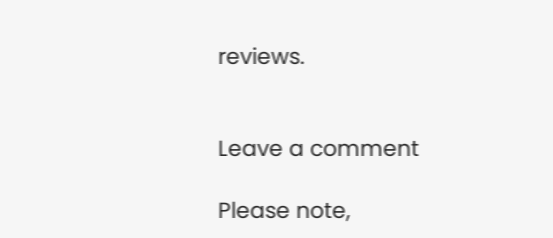reviews.


Leave a comment

Please note,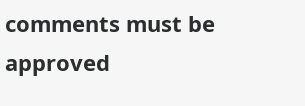comments must be approved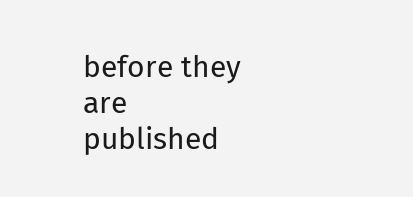before they are published